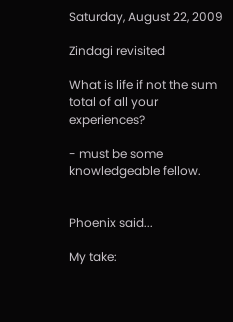Saturday, August 22, 2009

Zindagi revisited

What is life if not the sum total of all your experiences?

- must be some knowledgeable fellow.


Phoenix said...

My take: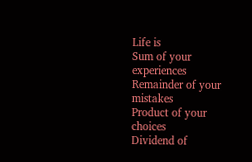Life is
Sum of your experiences
Remainder of your mistakes
Product of your choices
Dividend of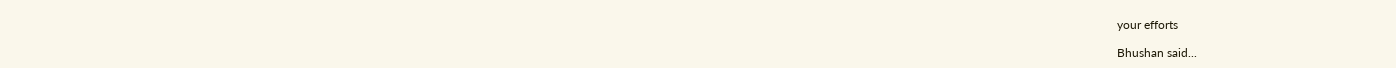your efforts

Bhushan said...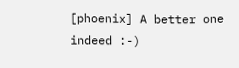[phoenix] A better one indeed :-)